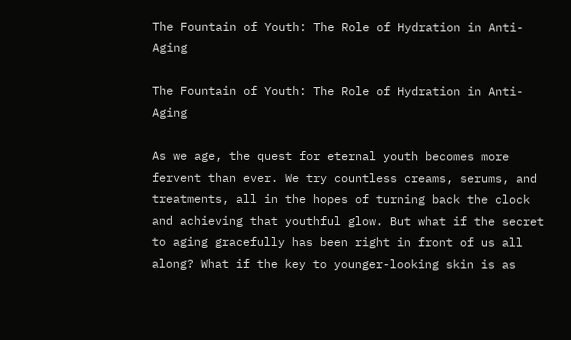The Fountain of Youth: The Role of Hydration in Anti-Aging

The Fountain of Youth: The Role of Hydration in Anti-Aging

As we age, the quest for eternal youth becomes more fervent than ever. We try countless creams, serums, and treatments, all in the hopes of turning back the clock and achieving that youthful glow. But what if the secret to aging gracefully has been right in front of us all along? What if the key to younger-looking skin is as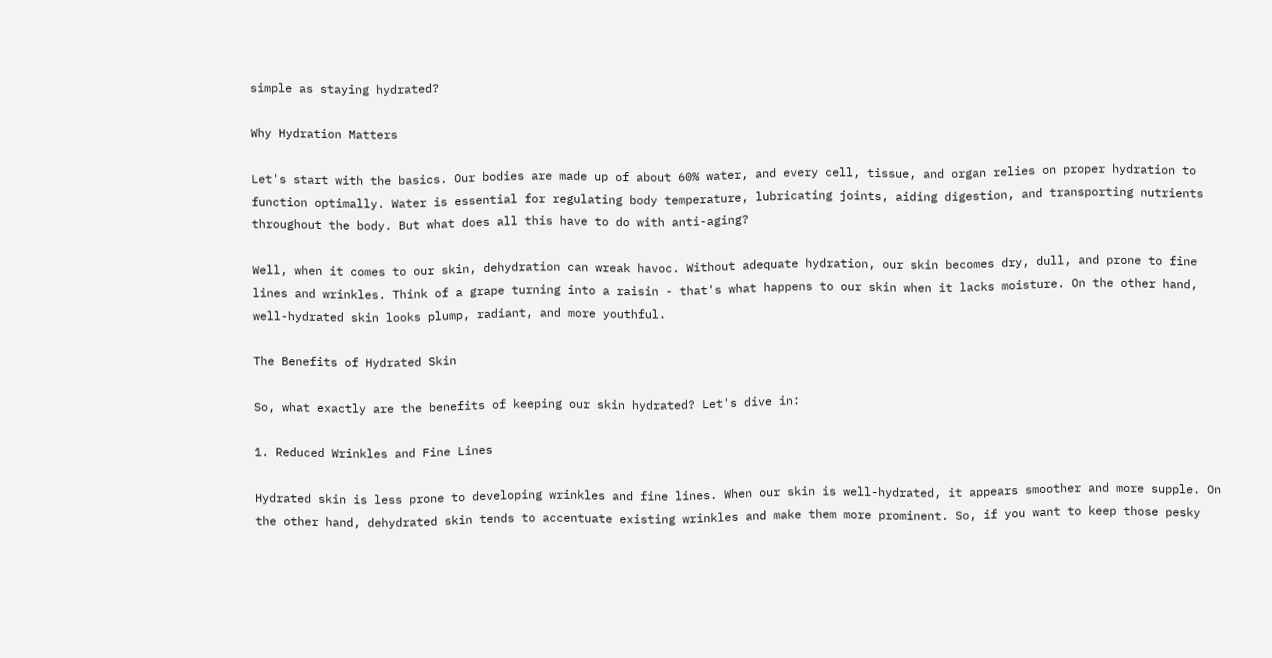simple as staying hydrated?

Why Hydration Matters

Let's start with the basics. Our bodies are made up of about 60% water, and every cell, tissue, and organ relies on proper hydration to function optimally. Water is essential for regulating body temperature, lubricating joints, aiding digestion, and transporting nutrients throughout the body. But what does all this have to do with anti-aging?

Well, when it comes to our skin, dehydration can wreak havoc. Without adequate hydration, our skin becomes dry, dull, and prone to fine lines and wrinkles. Think of a grape turning into a raisin - that's what happens to our skin when it lacks moisture. On the other hand, well-hydrated skin looks plump, radiant, and more youthful.

The Benefits of Hydrated Skin

So, what exactly are the benefits of keeping our skin hydrated? Let's dive in:

1. Reduced Wrinkles and Fine Lines

Hydrated skin is less prone to developing wrinkles and fine lines. When our skin is well-hydrated, it appears smoother and more supple. On the other hand, dehydrated skin tends to accentuate existing wrinkles and make them more prominent. So, if you want to keep those pesky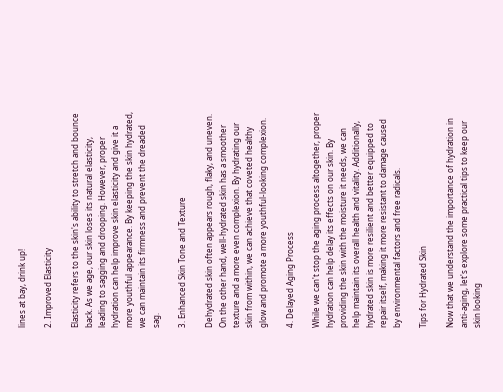lines at bay, drink up!

2. Improved Elasticity

Elasticity refers to the skin's ability to stretch and bounce back. As we age, our skin loses its natural elasticity, leading to sagging and drooping. However, proper hydration can help improve skin elasticity and give it a more youthful appearance. By keeping the skin hydrated, we can maintain its firmness and prevent the dreaded sag.

3. Enhanced Skin Tone and Texture

Dehydrated skin often appears rough, flaky, and uneven. On the other hand, well-hydrated skin has a smoother texture and a more even complexion. By hydrating our skin from within, we can achieve that coveted healthy glow and promote a more youthful-looking complexion.

4. Delayed Aging Process

While we can't stop the aging process altogether, proper hydration can help delay its effects on our skin. By providing the skin with the moisture it needs, we can help maintain its overall health and vitality. Additionally, hydrated skin is more resilient and better equipped to repair itself, making it more resistant to damage caused by environmental factors and free radicals.

Tips for Hydrated Skin

Now that we understand the importance of hydration in anti-aging, let's explore some practical tips to keep our skin looking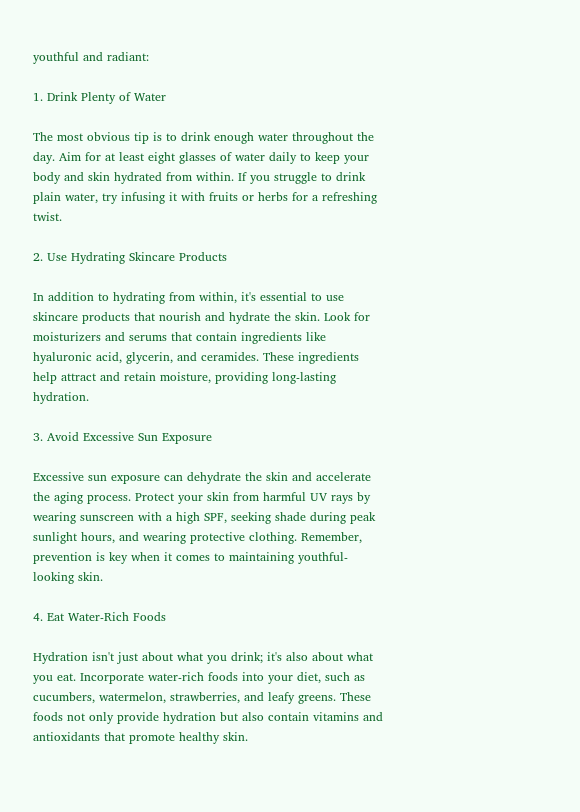youthful and radiant:

1. Drink Plenty of Water

The most obvious tip is to drink enough water throughout the day. Aim for at least eight glasses of water daily to keep your body and skin hydrated from within. If you struggle to drink plain water, try infusing it with fruits or herbs for a refreshing twist.

2. Use Hydrating Skincare Products

In addition to hydrating from within, it's essential to use skincare products that nourish and hydrate the skin. Look for moisturizers and serums that contain ingredients like hyaluronic acid, glycerin, and ceramides. These ingredients help attract and retain moisture, providing long-lasting hydration.

3. Avoid Excessive Sun Exposure

Excessive sun exposure can dehydrate the skin and accelerate the aging process. Protect your skin from harmful UV rays by wearing sunscreen with a high SPF, seeking shade during peak sunlight hours, and wearing protective clothing. Remember, prevention is key when it comes to maintaining youthful-looking skin.

4. Eat Water-Rich Foods

Hydration isn't just about what you drink; it's also about what you eat. Incorporate water-rich foods into your diet, such as cucumbers, watermelon, strawberries, and leafy greens. These foods not only provide hydration but also contain vitamins and antioxidants that promote healthy skin.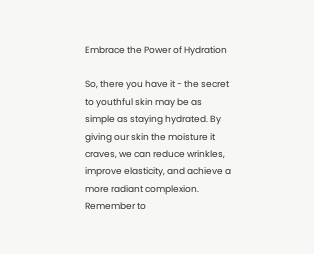Embrace the Power of Hydration

So, there you have it - the secret to youthful skin may be as simple as staying hydrated. By giving our skin the moisture it craves, we can reduce wrinkles, improve elasticity, and achieve a more radiant complexion. Remember to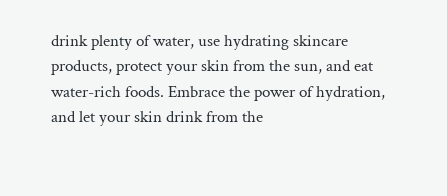drink plenty of water, use hydrating skincare products, protect your skin from the sun, and eat water-rich foods. Embrace the power of hydration, and let your skin drink from the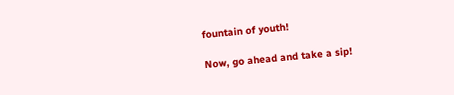fountain of youth!

Now, go ahead and take a sip!